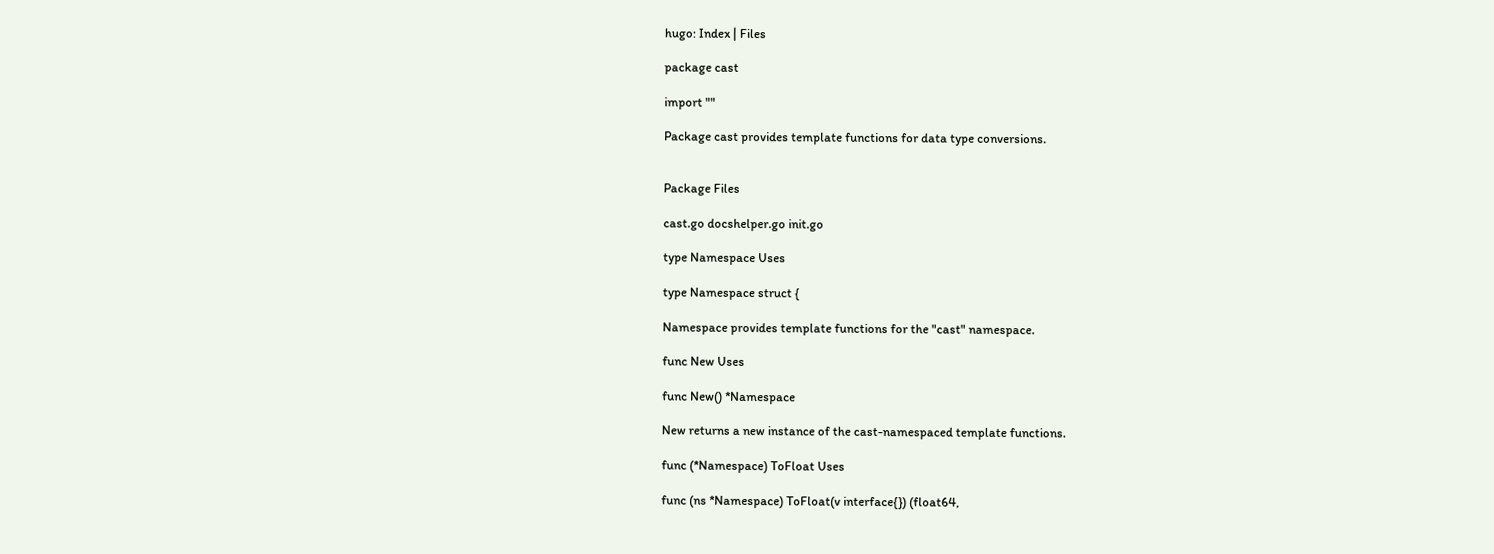hugo: Index | Files

package cast

import ""

Package cast provides template functions for data type conversions.


Package Files

cast.go docshelper.go init.go

type Namespace Uses

type Namespace struct {

Namespace provides template functions for the "cast" namespace.

func New Uses

func New() *Namespace

New returns a new instance of the cast-namespaced template functions.

func (*Namespace) ToFloat Uses

func (ns *Namespace) ToFloat(v interface{}) (float64,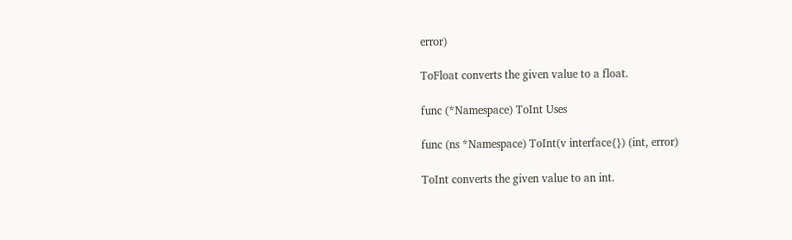error)

ToFloat converts the given value to a float.

func (*Namespace) ToInt Uses

func (ns *Namespace) ToInt(v interface{}) (int, error)

ToInt converts the given value to an int.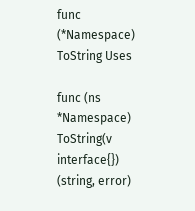func (*Namespace) ToString Uses

func (ns *Namespace) ToString(v interface{}) (string, error)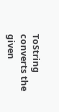ToString converts the given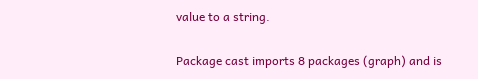value to a string.

Package cast imports 8 packages (graph) and is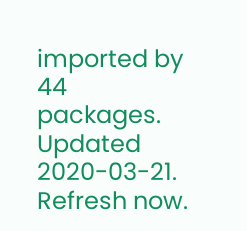imported by 44 packages. Updated 2020-03-21. Refresh now.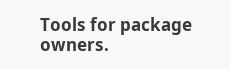Tools for package owners.